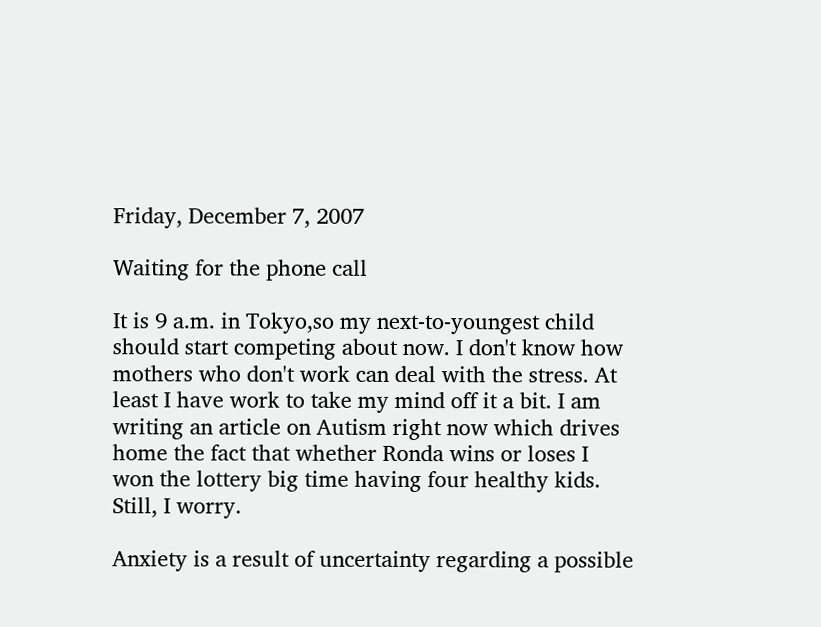Friday, December 7, 2007

Waiting for the phone call

It is 9 a.m. in Tokyo,so my next-to-youngest child should start competing about now. I don't know how mothers who don't work can deal with the stress. At least I have work to take my mind off it a bit. I am writing an article on Autism right now which drives home the fact that whether Ronda wins or loses I won the lottery big time having four healthy kids. Still, I worry.

Anxiety is a result of uncertainty regarding a possible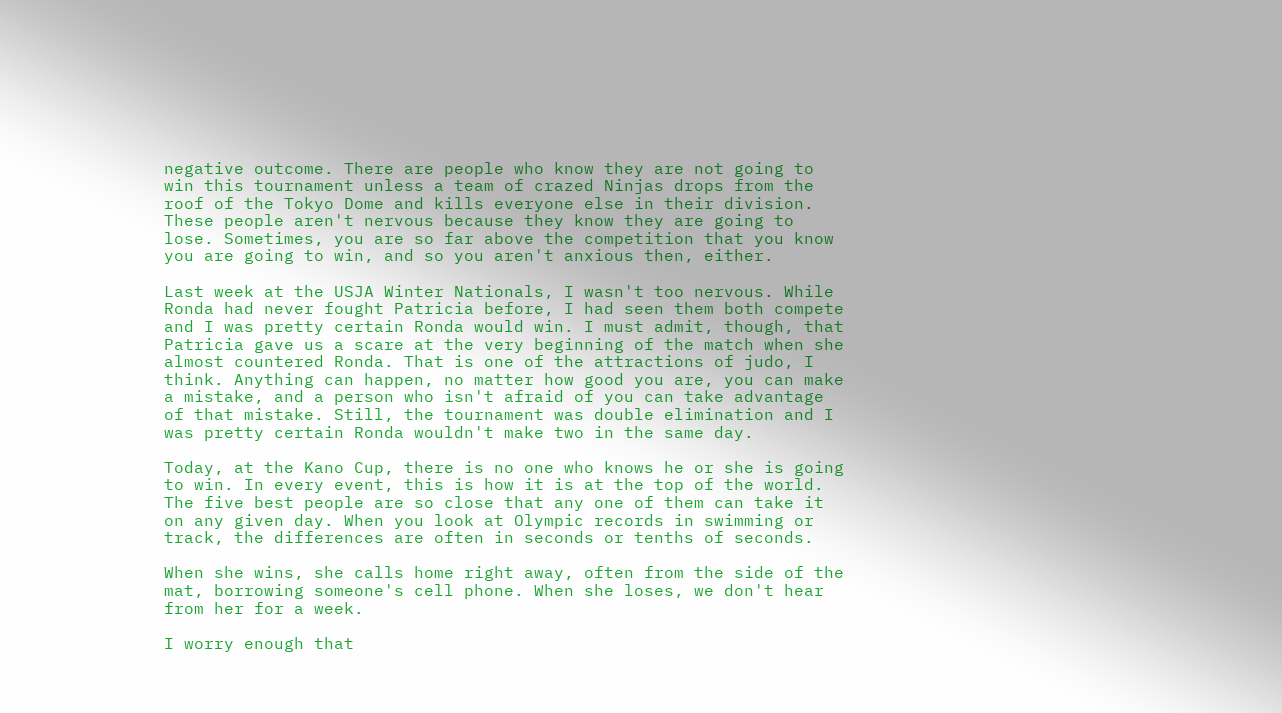negative outcome. There are people who know they are not going to win this tournament unless a team of crazed Ninjas drops from the roof of the Tokyo Dome and kills everyone else in their division. These people aren't nervous because they know they are going to lose. Sometimes, you are so far above the competition that you know you are going to win, and so you aren't anxious then, either.

Last week at the USJA Winter Nationals, I wasn't too nervous. While Ronda had never fought Patricia before, I had seen them both compete and I was pretty certain Ronda would win. I must admit, though, that Patricia gave us a scare at the very beginning of the match when she almost countered Ronda. That is one of the attractions of judo, I think. Anything can happen, no matter how good you are, you can make a mistake, and a person who isn't afraid of you can take advantage of that mistake. Still, the tournament was double elimination and I was pretty certain Ronda wouldn't make two in the same day.

Today, at the Kano Cup, there is no one who knows he or she is going to win. In every event, this is how it is at the top of the world. The five best people are so close that any one of them can take it on any given day. When you look at Olympic records in swimming or track, the differences are often in seconds or tenths of seconds.

When she wins, she calls home right away, often from the side of the mat, borrowing someone's cell phone. When she loses, we don't hear from her for a week.

I worry enough that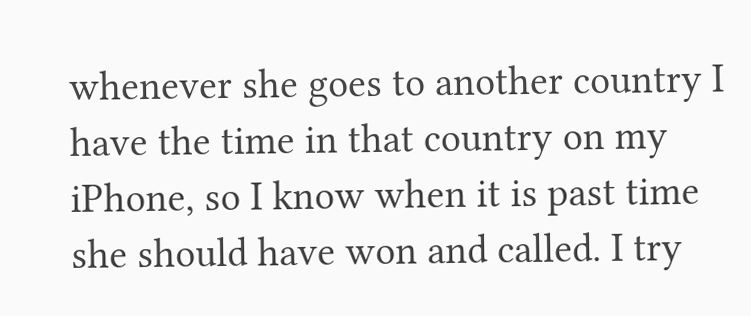whenever she goes to another country I have the time in that country on my iPhone, so I know when it is past time she should have won and called. I try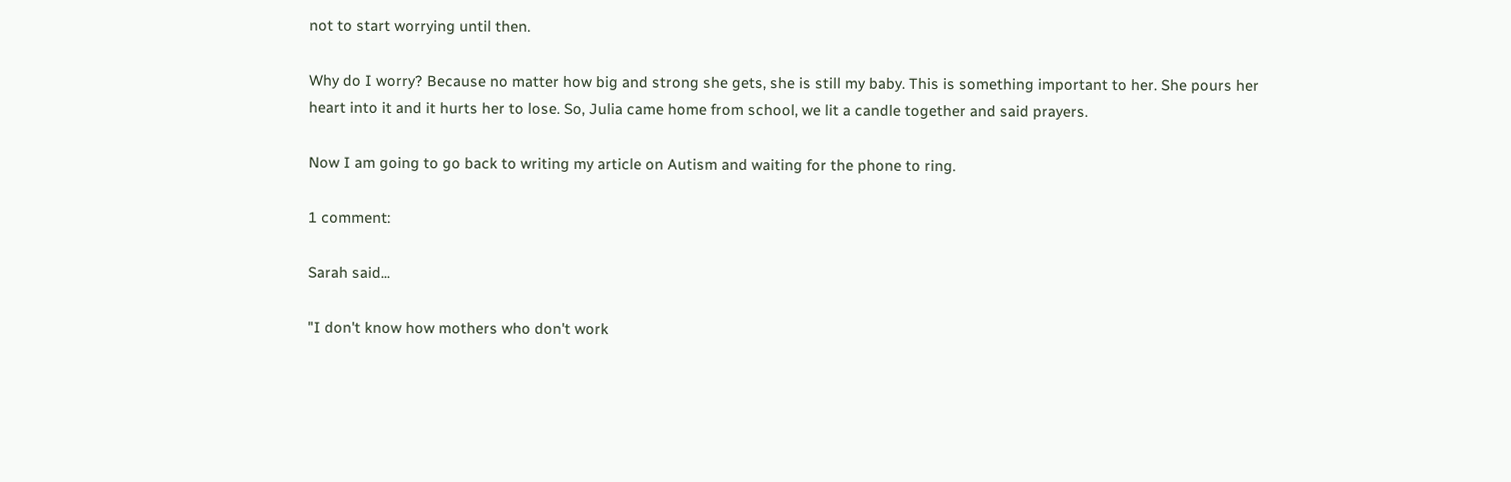not to start worrying until then.

Why do I worry? Because no matter how big and strong she gets, she is still my baby. This is something important to her. She pours her heart into it and it hurts her to lose. So, Julia came home from school, we lit a candle together and said prayers.

Now I am going to go back to writing my article on Autism and waiting for the phone to ring.

1 comment:

Sarah said...

"I don't know how mothers who don't work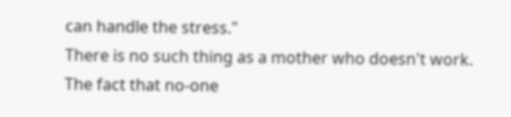can handle the stress."
There is no such thing as a mother who doesn't work. The fact that no-one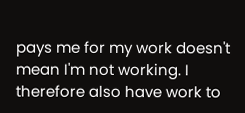pays me for my work doesn't mean I'm not working. I therefore also have work to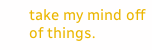take my mind off of things.